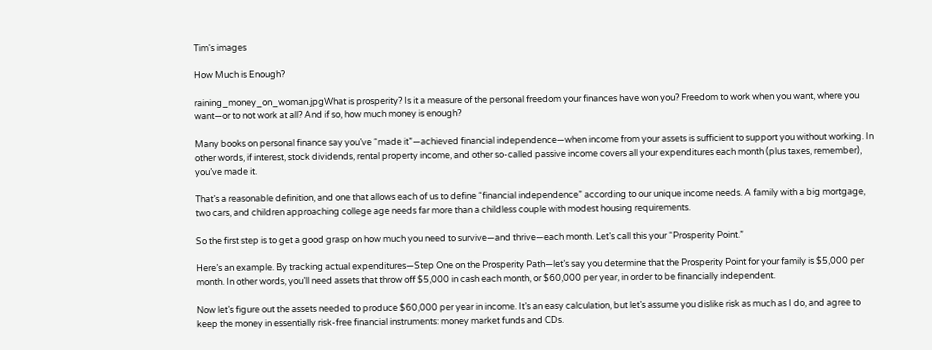Tim's images

How Much is Enough?

raining_money_on_woman.jpgWhat is prosperity? Is it a measure of the personal freedom your finances have won you? Freedom to work when you want, where you want—or to not work at all? And if so, how much money is enough?

Many books on personal finance say you’ve “made it”—achieved financial independence—when income from your assets is sufficient to support you without working. In other words, if interest, stock dividends, rental property income, and other so-called passive income covers all your expenditures each month (plus taxes, remember), you’ve made it.

That’s a reasonable definition, and one that allows each of us to define “financial independence” according to our unique income needs. A family with a big mortgage, two cars, and children approaching college age needs far more than a childless couple with modest housing requirements.

So the first step is to get a good grasp on how much you need to survive—and thrive—each month. Let’s call this your “Prosperity Point.”

Here’s an example. By tracking actual expenditures—Step One on the Prosperity Path—let’s say you determine that the Prosperity Point for your family is $5,000 per month. In other words, you’ll need assets that throw off $5,000 in cash each month, or $60,000 per year, in order to be financially independent.

Now let’s figure out the assets needed to produce $60,000 per year in income. It’s an easy calculation, but let’s assume you dislike risk as much as I do, and agree to keep the money in essentially risk-free financial instruments: money market funds and CDs.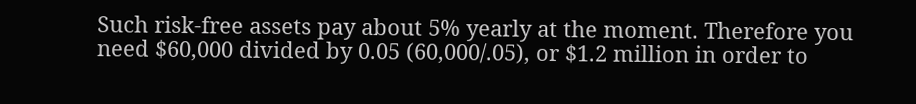Such risk-free assets pay about 5% yearly at the moment. Therefore you need $60,000 divided by 0.05 (60,000/.05), or $1.2 million in order to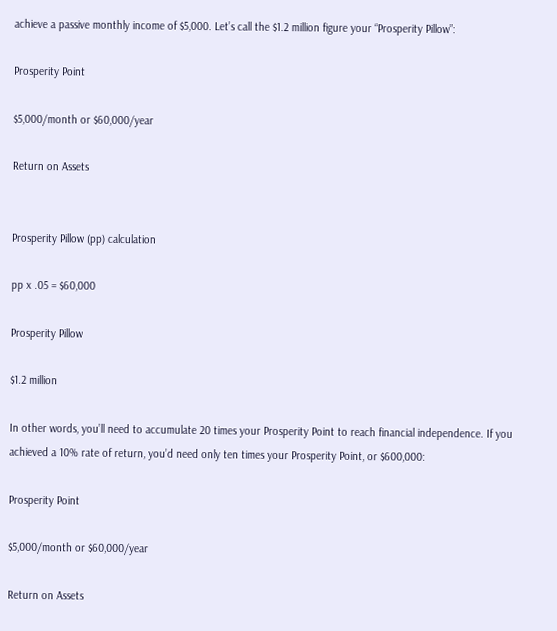achieve a passive monthly income of $5,000. Let’s call the $1.2 million figure your “Prosperity Pillow”:

Prosperity Point

$5,000/month or $60,000/year

Return on Assets


Prosperity Pillow (pp) calculation

pp x .05 = $60,000

Prosperity Pillow

$1.2 million

In other words, you’ll need to accumulate 20 times your Prosperity Point to reach financial independence. If you achieved a 10% rate of return, you’d need only ten times your Prosperity Point, or $600,000:

Prosperity Point

$5,000/month or $60,000/year

Return on Assets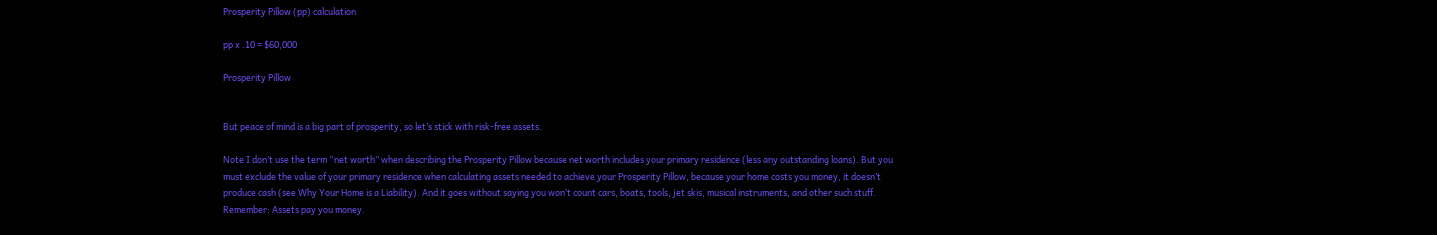Prosperity Pillow (pp) calculation

pp x .10 = $60,000

Prosperity Pillow


But peace of mind is a big part of prosperity, so let’s stick with risk-free assets.

Note I don’t use the term “net worth” when describing the Prosperity Pillow because net worth includes your primary residence (less any outstanding loans). But you must exclude the value of your primary residence when calculating assets needed to achieve your Prosperity Pillow, because your home costs you money, it doesn’t produce cash (see Why Your Home is a Liability). And it goes without saying you won’t count cars, boats, tools, jet skis, musical instruments, and other such stuff. Remember: Assets pay you money.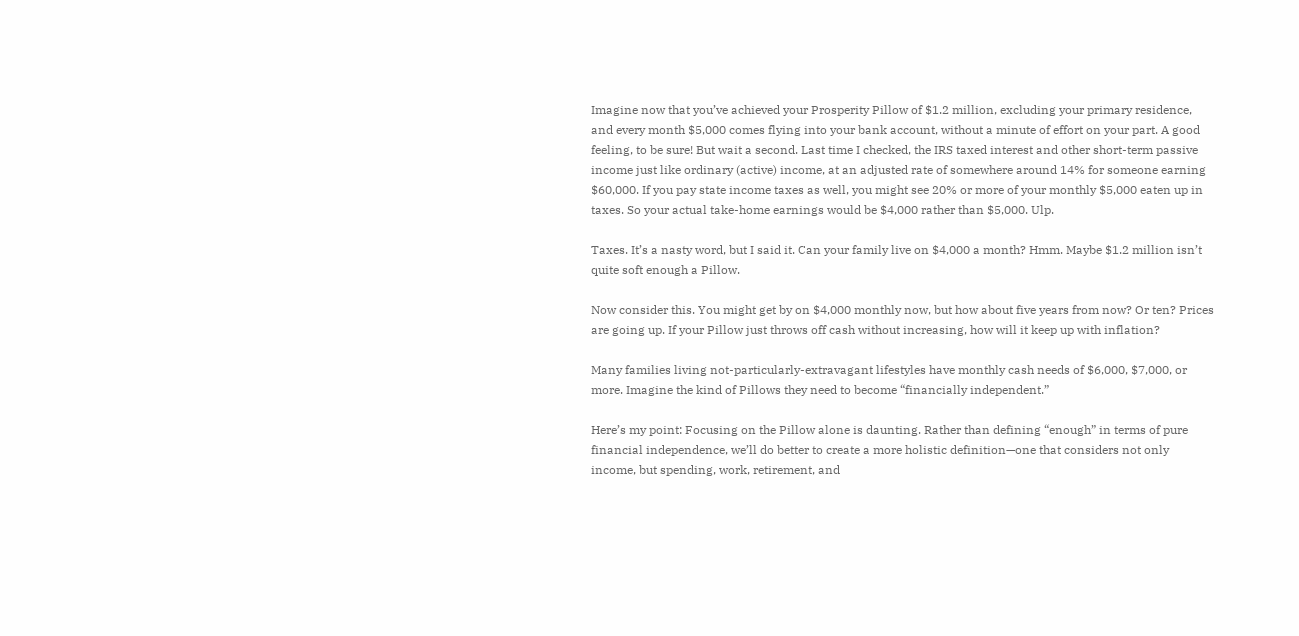Imagine now that you’ve achieved your Prosperity Pillow of $1.2 million, excluding your primary residence, and every month $5,000 comes flying into your bank account, without a minute of effort on your part. A good feeling, to be sure! But wait a second. Last time I checked, the IRS taxed interest and other short-term passive income just like ordinary (active) income, at an adjusted rate of somewhere around 14% for someone earning $60,000. If you pay state income taxes as well, you might see 20% or more of your monthly $5,000 eaten up in taxes. So your actual take-home earnings would be $4,000 rather than $5,000. Ulp.

Taxes. It’s a nasty word, but I said it. Can your family live on $4,000 a month? Hmm. Maybe $1.2 million isn’t quite soft enough a Pillow.

Now consider this. You might get by on $4,000 monthly now, but how about five years from now? Or ten? Prices are going up. If your Pillow just throws off cash without increasing, how will it keep up with inflation?

Many families living not-particularly-extravagant lifestyles have monthly cash needs of $6,000, $7,000, or more. Imagine the kind of Pillows they need to become “financially independent.”

Here’s my point: Focusing on the Pillow alone is daunting. Rather than defining “enough” in terms of pure financial independence, we’ll do better to create a more holistic definition—one that considers not only income, but spending, work, retirement, and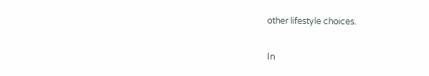other lifestyle choices.

In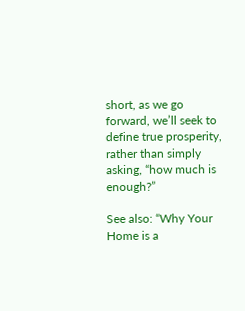short, as we go forward, we’ll seek to define true prosperity, rather than simply asking, “how much is enough?”

See also: “Why Your Home is a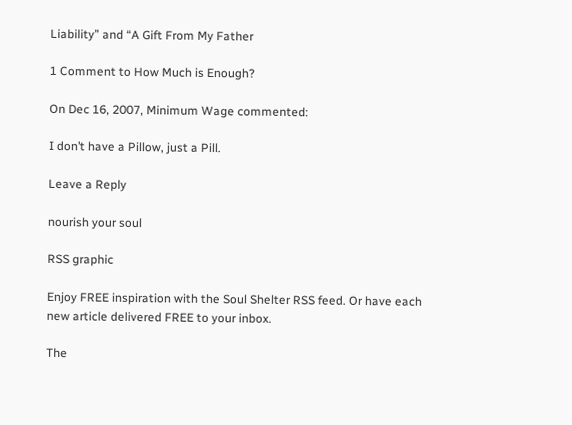Liability” and “A Gift From My Father

1 Comment to How Much is Enough?

On Dec 16, 2007, Minimum Wage commented:

I don’t have a Pillow, just a Pill.

Leave a Reply

nourish your soul

RSS graphic

Enjoy FREE inspiration with the Soul Shelter RSS feed. Or have each new article delivered FREE to your inbox.

The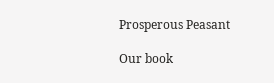Prosperous Peasant

Our book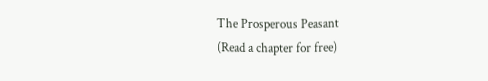The Prosperous Peasant
(Read a chapter for free)